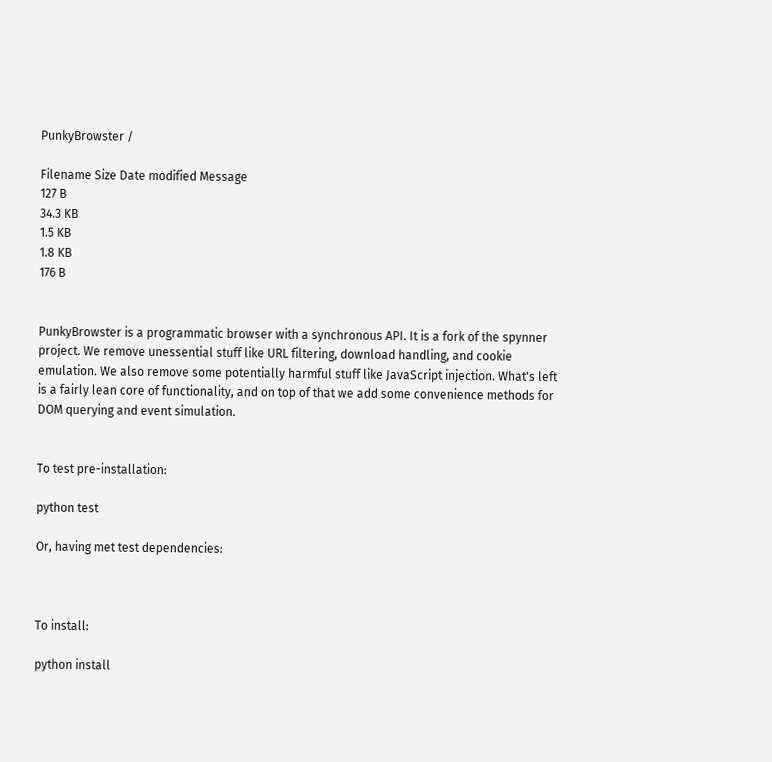PunkyBrowster /

Filename Size Date modified Message
127 B
34.3 KB
1.5 KB
1.8 KB
176 B


PunkyBrowster is a programmatic browser with a synchronous API. It is a fork of the spynner project. We remove unessential stuff like URL filtering, download handling, and cookie emulation. We also remove some potentially harmful stuff like JavaScript injection. What's left is a fairly lean core of functionality, and on top of that we add some convenience methods for DOM querying and event simulation.


To test pre-installation:

python test

Or, having met test dependencies:



To install:

python install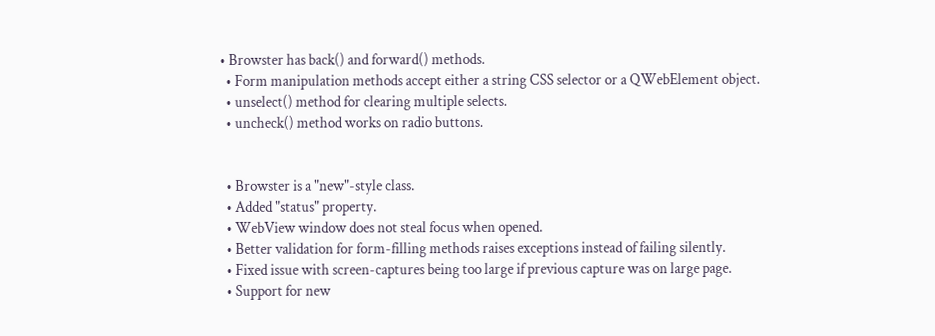• Browster has back() and forward() methods.
  • Form manipulation methods accept either a string CSS selector or a QWebElement object.
  • unselect() method for clearing multiple selects.
  • uncheck() method works on radio buttons.


  • Browster is a "new"-style class.
  • Added "status" property.
  • WebView window does not steal focus when opened.
  • Better validation for form-filling methods raises exceptions instead of failing silently.
  • Fixed issue with screen-captures being too large if previous capture was on large page.
  • Support for new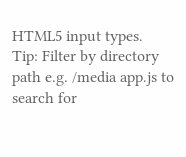HTML5 input types.
Tip: Filter by directory path e.g. /media app.js to search for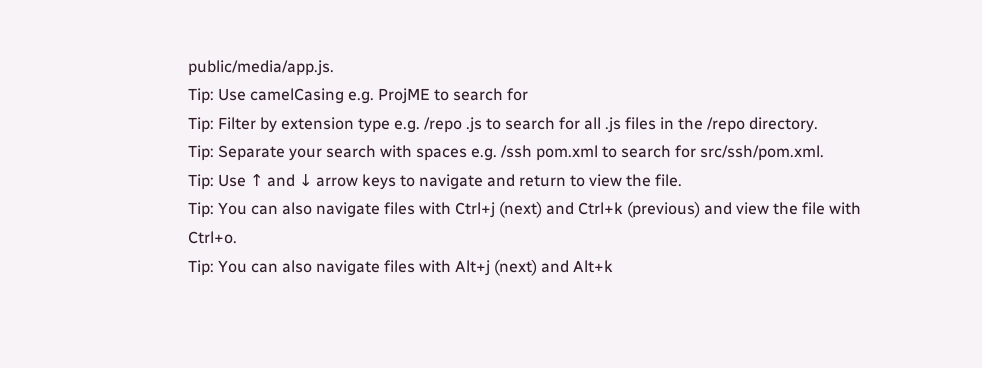public/media/app.js.
Tip: Use camelCasing e.g. ProjME to search for
Tip: Filter by extension type e.g. /repo .js to search for all .js files in the /repo directory.
Tip: Separate your search with spaces e.g. /ssh pom.xml to search for src/ssh/pom.xml.
Tip: Use ↑ and ↓ arrow keys to navigate and return to view the file.
Tip: You can also navigate files with Ctrl+j (next) and Ctrl+k (previous) and view the file with Ctrl+o.
Tip: You can also navigate files with Alt+j (next) and Alt+k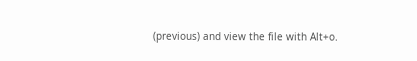(previous) and view the file with Alt+o.